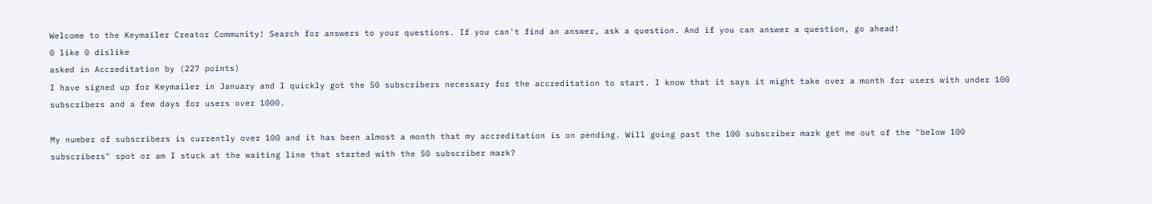Welcome to the Keymailer Creator Community! Search for answers to your questions. If you can't find an answer, ask a question. And if you can answer a question, go ahead!
0 like 0 dislike
asked in Accreditation by (227 points)
I have signed up for Keymailer in January and I quickly got the 50 subscribers necessary for the accreditation to start. I know that it says it might take over a month for users with under 100 subscribers and a few days for users over 1000.

My number of subscribers is currently over 100 and it has been almost a month that my accreditation is on pending. Will going past the 100 subscriber mark get me out of the "below 100 subscribers" spot or am I stuck at the waiting line that started with the 50 subscriber mark?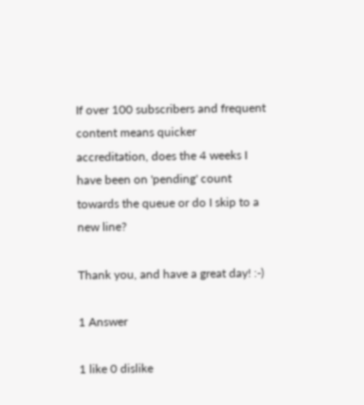If over 100 subscribers and frequent content means quicker accreditation, does the 4 weeks I have been on 'pending' count towards the queue or do I skip to a new line?

Thank you, and have a great day! :-)

1 Answer

1 like 0 dislike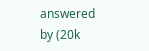answered by (20k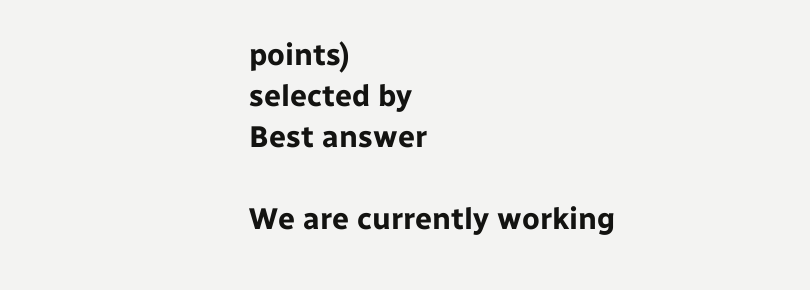points)
selected by
Best answer

We are currently working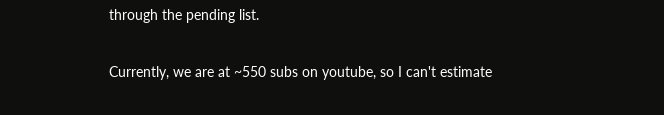through the pending list.

Currently, we are at ~550 subs on youtube, so I can't estimate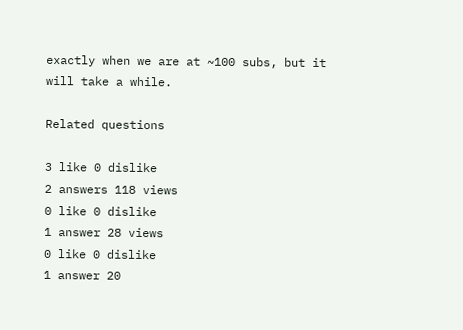exactly when we are at ~100 subs, but it will take a while.

Related questions

3 like 0 dislike
2 answers 118 views
0 like 0 dislike
1 answer 28 views
0 like 0 dislike
1 answer 20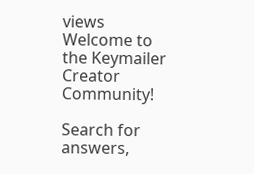views
Welcome to the Keymailer Creator Community!

Search for answers,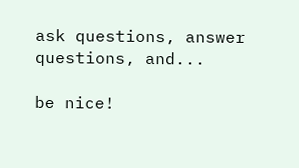ask questions, answer questions, and...

be nice!